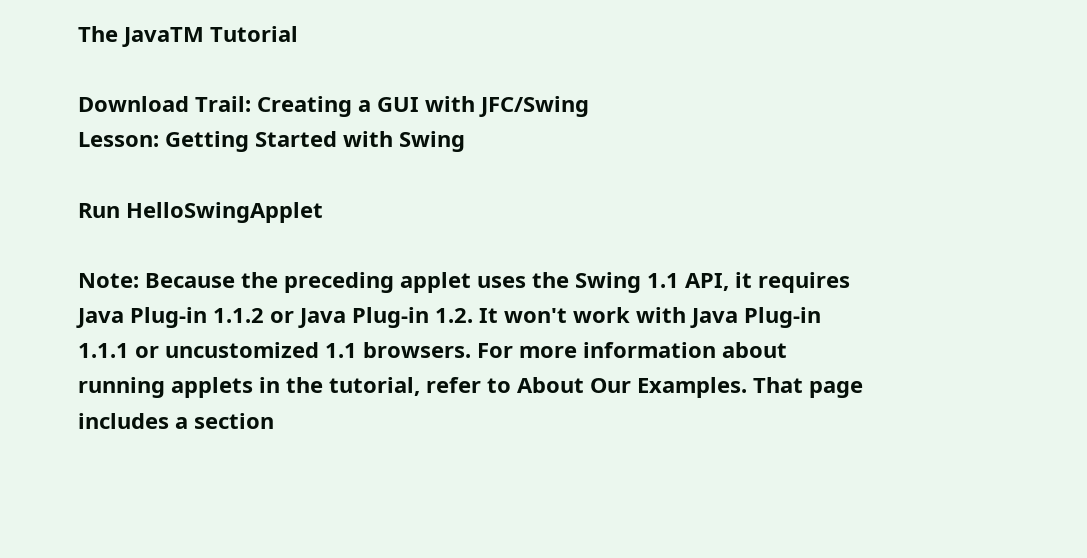The JavaTM Tutorial

Download Trail: Creating a GUI with JFC/Swing
Lesson: Getting Started with Swing

Run HelloSwingApplet

Note: Because the preceding applet uses the Swing 1.1 API, it requires Java Plug-in 1.1.2 or Java Plug-in 1.2. It won't work with Java Plug-in 1.1.1 or uncustomized 1.1 browsers. For more information about running applets in the tutorial, refer to About Our Examples. That page includes a section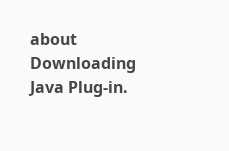about Downloading Java Plug-in.